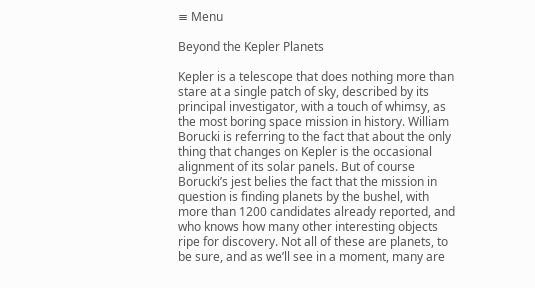≡ Menu

Beyond the Kepler Planets

Kepler is a telescope that does nothing more than stare at a single patch of sky, described by its principal investigator, with a touch of whimsy, as the most boring space mission in history. William Borucki is referring to the fact that about the only thing that changes on Kepler is the occasional alignment of its solar panels. But of course Borucki’s jest belies the fact that the mission in question is finding planets by the bushel, with more than 1200 candidates already reported, and who knows how many other interesting objects ripe for discovery. Not all of these are planets, to be sure, and as we’ll see in a moment, many are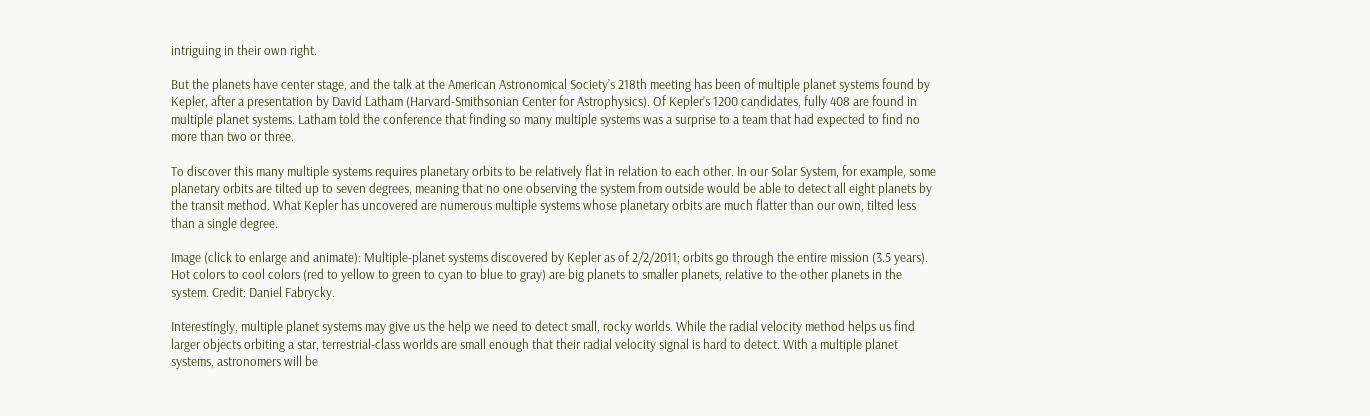intriguing in their own right.

But the planets have center stage, and the talk at the American Astronomical Society’s 218th meeting has been of multiple planet systems found by Kepler, after a presentation by David Latham (Harvard-Smithsonian Center for Astrophysics). Of Kepler’s 1200 candidates, fully 408 are found in multiple planet systems. Latham told the conference that finding so many multiple systems was a surprise to a team that had expected to find no more than two or three.

To discover this many multiple systems requires planetary orbits to be relatively flat in relation to each other. In our Solar System, for example, some planetary orbits are tilted up to seven degrees, meaning that no one observing the system from outside would be able to detect all eight planets by the transit method. What Kepler has uncovered are numerous multiple systems whose planetary orbits are much flatter than our own, tilted less than a single degree.

Image (click to enlarge and animate): Multiple-planet systems discovered by Kepler as of 2/2/2011; orbits go through the entire mission (3.5 years). Hot colors to cool colors (red to yellow to green to cyan to blue to gray) are big planets to smaller planets, relative to the other planets in the system. Credit: Daniel Fabrycky.

Interestingly, multiple planet systems may give us the help we need to detect small, rocky worlds. While the radial velocity method helps us find larger objects orbiting a star, terrestrial-class worlds are small enough that their radial velocity signal is hard to detect. With a multiple planet systems, astronomers will be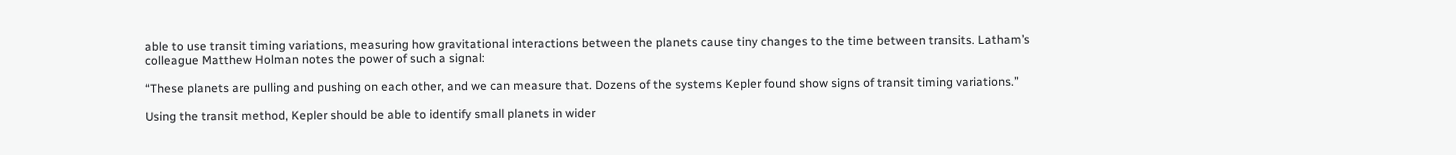able to use transit timing variations, measuring how gravitational interactions between the planets cause tiny changes to the time between transits. Latham’s colleague Matthew Holman notes the power of such a signal:

“These planets are pulling and pushing on each other, and we can measure that. Dozens of the systems Kepler found show signs of transit timing variations.”

Using the transit method, Kepler should be able to identify small planets in wider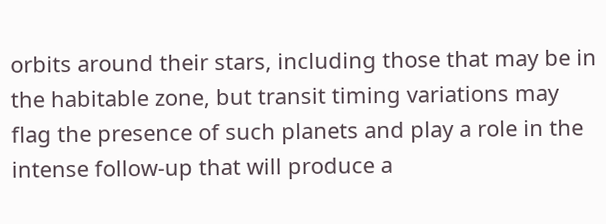orbits around their stars, including those that may be in the habitable zone, but transit timing variations may flag the presence of such planets and play a role in the intense follow-up that will produce a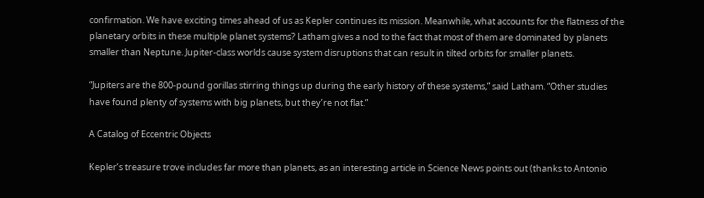confirmation. We have exciting times ahead of us as Kepler continues its mission. Meanwhile, what accounts for the flatness of the planetary orbits in these multiple planet systems? Latham gives a nod to the fact that most of them are dominated by planets smaller than Neptune. Jupiter-class worlds cause system disruptions that can result in tilted orbits for smaller planets.

“Jupiters are the 800-pound gorillas stirring things up during the early history of these systems,” said Latham. “Other studies have found plenty of systems with big planets, but they’re not flat.”

A Catalog of Eccentric Objects

Kepler’s treasure trove includes far more than planets, as an interesting article in Science News points out (thanks to Antonio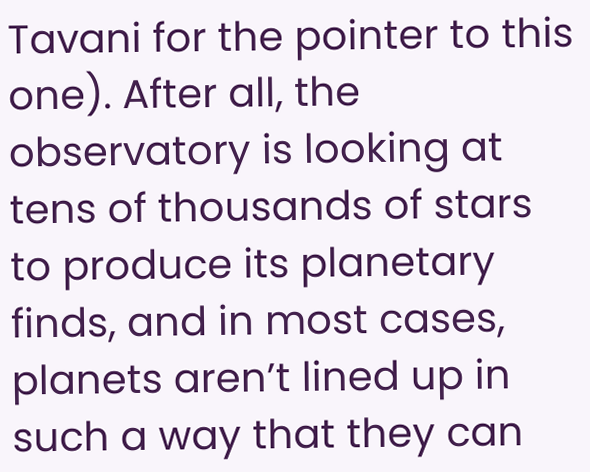Tavani for the pointer to this one). After all, the observatory is looking at tens of thousands of stars to produce its planetary finds, and in most cases, planets aren’t lined up in such a way that they can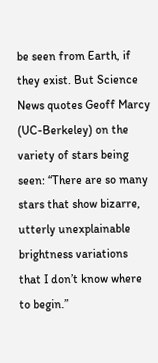be seen from Earth, if they exist. But Science News quotes Geoff Marcy (UC-Berkeley) on the variety of stars being seen: “There are so many stars that show bizarre, utterly unexplainable brightness variations that I don’t know where to begin.”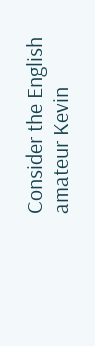Consider the English amateur Kevin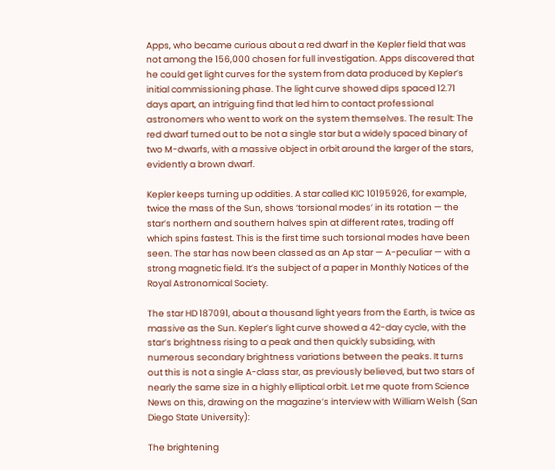Apps, who became curious about a red dwarf in the Kepler field that was not among the 156,000 chosen for full investigation. Apps discovered that he could get light curves for the system from data produced by Kepler’s initial commissioning phase. The light curve showed dips spaced 12.71 days apart, an intriguing find that led him to contact professional astronomers who went to work on the system themselves. The result: The red dwarf turned out to be not a single star but a widely spaced binary of two M-dwarfs, with a massive object in orbit around the larger of the stars, evidently a brown dwarf.

Kepler keeps turning up oddities. A star called KIC 10195926, for example, twice the mass of the Sun, shows ‘torsional modes’ in its rotation — the star’s northern and southern halves spin at different rates, trading off which spins fastest. This is the first time such torsional modes have been seen. The star has now been classed as an Ap star — A-peculiar — with a strong magnetic field. It’s the subject of a paper in Monthly Notices of the Royal Astronomical Society.

The star HD 187091, about a thousand light years from the Earth, is twice as massive as the Sun. Kepler’s light curve showed a 42-day cycle, with the star’s brightness rising to a peak and then quickly subsiding, with numerous secondary brightness variations between the peaks. It turns out this is not a single A-class star, as previously believed, but two stars of nearly the same size in a highly elliptical orbit. Let me quote from Science News on this, drawing on the magazine’s interview with William Welsh (San Diego State University):

The brightening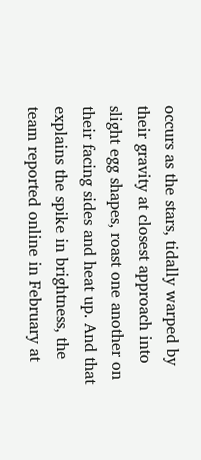occurs as the stars, tidally warped by their gravity at closest approach into slight egg shapes, roast one another on their facing sides and heat up. And that explains the spike in brightness, the team reported online in February at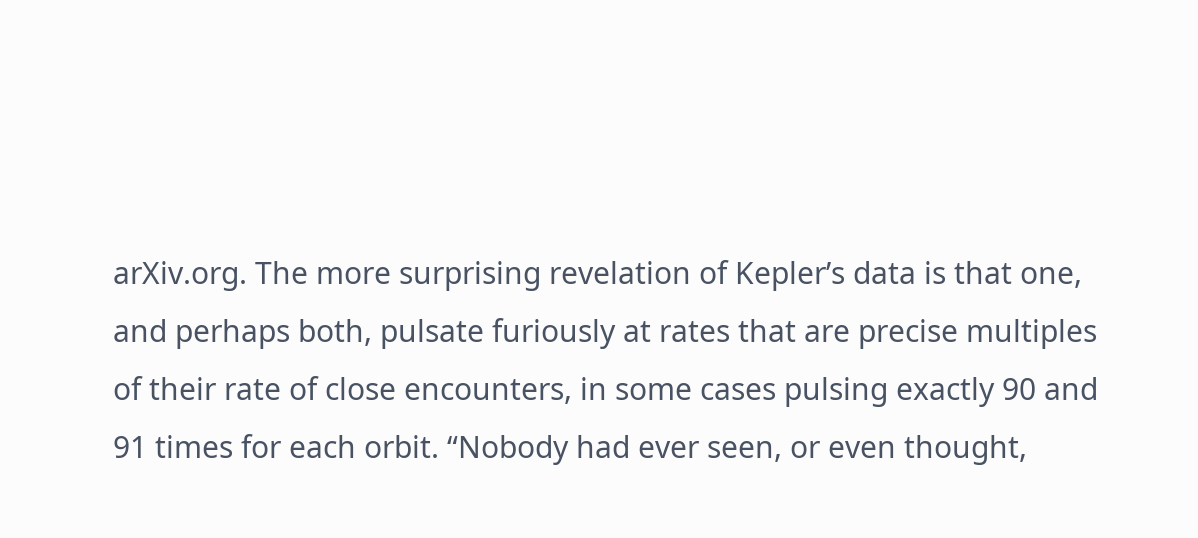arXiv.org. The more surprising revelation of Kepler’s data is that one, and perhaps both, pulsate furiously at rates that are precise multiples of their rate of close encounters, in some cases pulsing exactly 90 and 91 times for each orbit. “Nobody had ever seen, or even thought,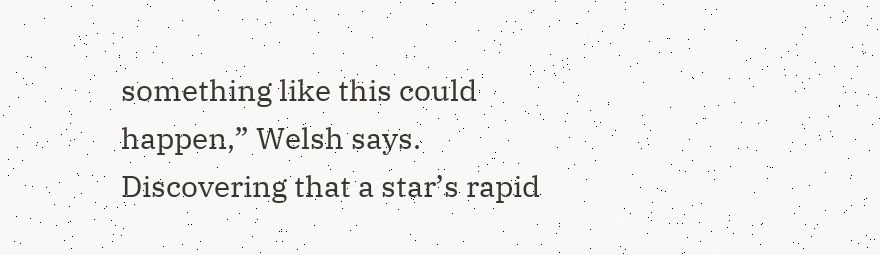something like this could happen,” Welsh says. Discovering that a star’s rapid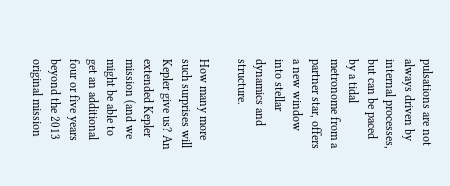pulsations are not always driven by internal processes, but can be paced by a tidal metronome from a partner star, offers a new window into stellar dynamics and structure.

How many more such surprises will Kepler give us? An extended Kepler mission (and we might be able to get an additional four or five years beyond the 2013 original mission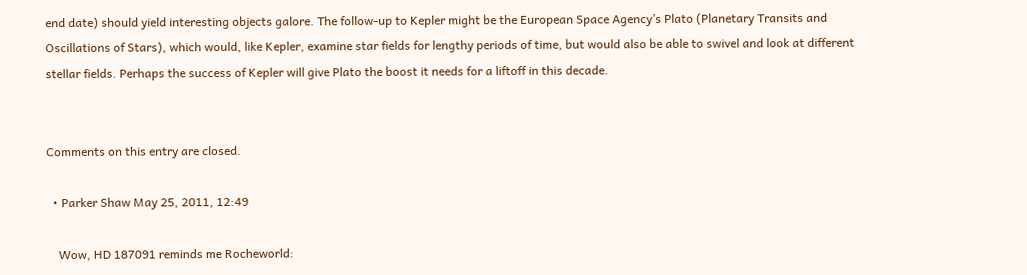end date) should yield interesting objects galore. The follow-up to Kepler might be the European Space Agency’s Plato (Planetary Transits and Oscillations of Stars), which would, like Kepler, examine star fields for lengthy periods of time, but would also be able to swivel and look at different stellar fields. Perhaps the success of Kepler will give Plato the boost it needs for a liftoff in this decade.


Comments on this entry are closed.

  • Parker Shaw May 25, 2011, 12:49

    Wow, HD 187091 reminds me Rocheworld: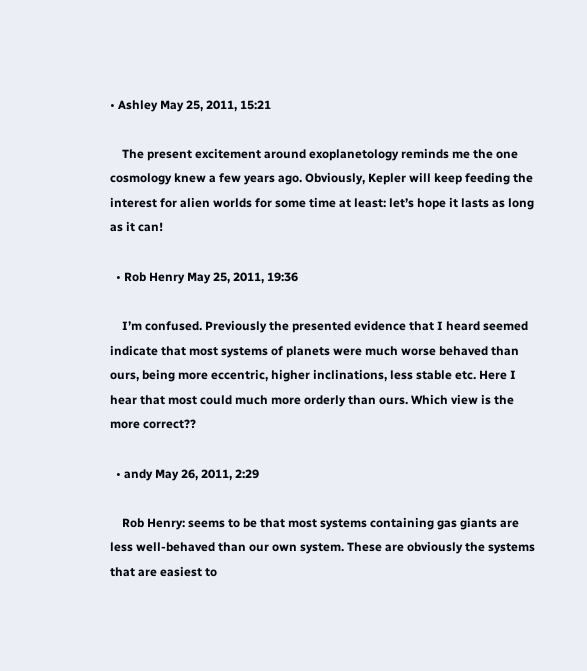• Ashley May 25, 2011, 15:21

    The present excitement around exoplanetology reminds me the one cosmology knew a few years ago. Obviously, Kepler will keep feeding the interest for alien worlds for some time at least: let’s hope it lasts as long as it can!

  • Rob Henry May 25, 2011, 19:36

    I’m confused. Previously the presented evidence that I heard seemed indicate that most systems of planets were much worse behaved than ours, being more eccentric, higher inclinations, less stable etc. Here I hear that most could much more orderly than ours. Which view is the more correct??

  • andy May 26, 2011, 2:29

    Rob Henry: seems to be that most systems containing gas giants are less well-behaved than our own system. These are obviously the systems that are easiest to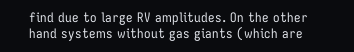find due to large RV amplitudes. On the other hand systems without gas giants (which are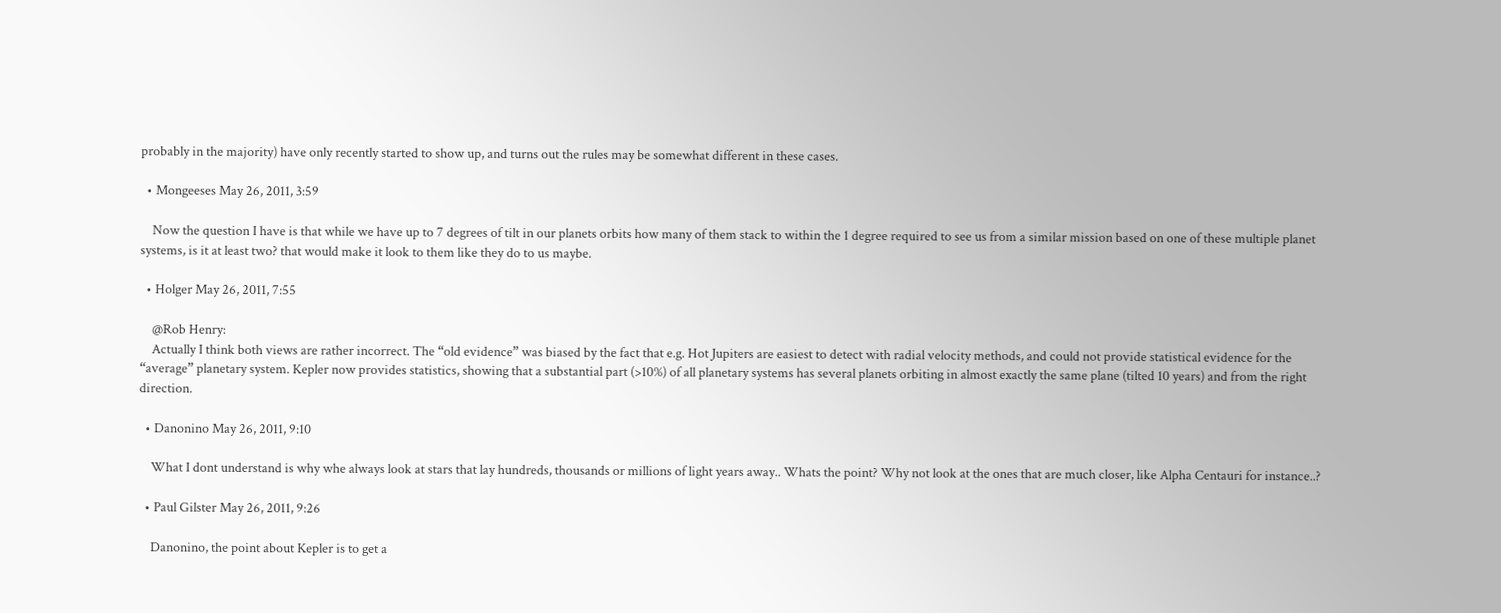probably in the majority) have only recently started to show up, and turns out the rules may be somewhat different in these cases.

  • Mongeeses May 26, 2011, 3:59

    Now the question I have is that while we have up to 7 degrees of tilt in our planets orbits how many of them stack to within the 1 degree required to see us from a similar mission based on one of these multiple planet systems, is it at least two? that would make it look to them like they do to us maybe.

  • Holger May 26, 2011, 7:55

    @Rob Henry:
    Actually I think both views are rather incorrect. The “old evidence” was biased by the fact that e.g. Hot Jupiters are easiest to detect with radial velocity methods, and could not provide statistical evidence for the “average” planetary system. Kepler now provides statistics, showing that a substantial part (>10%) of all planetary systems has several planets orbiting in almost exactly the same plane (tilted 10 years) and from the right direction.

  • Danonino May 26, 2011, 9:10

    What I dont understand is why whe always look at stars that lay hundreds, thousands or millions of light years away.. Whats the point? Why not look at the ones that are much closer, like Alpha Centauri for instance..?

  • Paul Gilster May 26, 2011, 9:26

    Danonino, the point about Kepler is to get a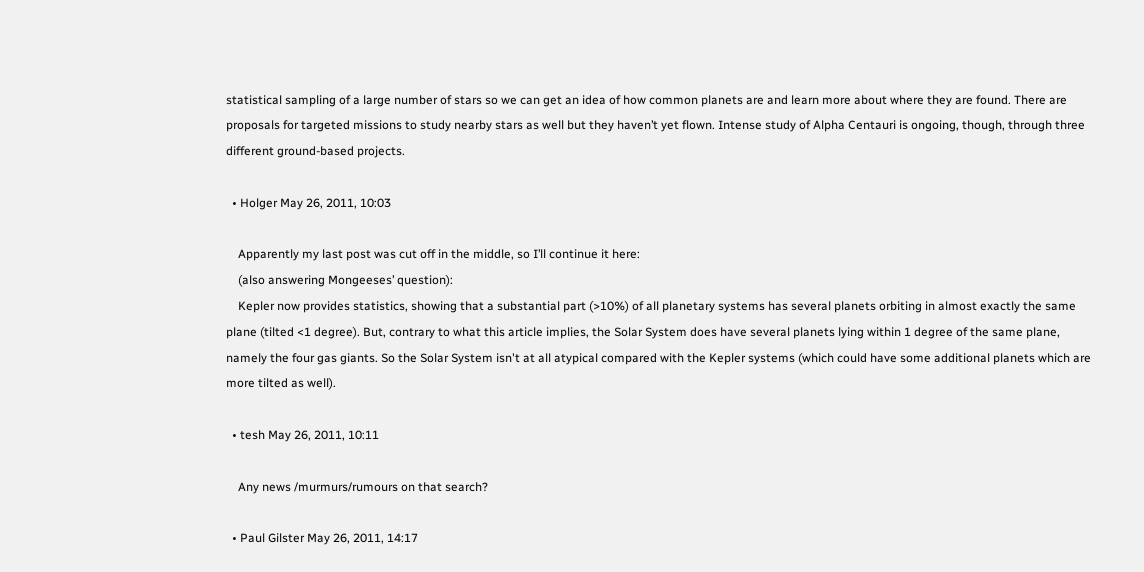statistical sampling of a large number of stars so we can get an idea of how common planets are and learn more about where they are found. There are proposals for targeted missions to study nearby stars as well but they haven’t yet flown. Intense study of Alpha Centauri is ongoing, though, through three different ground-based projects.

  • Holger May 26, 2011, 10:03

    Apparently my last post was cut off in the middle, so I’ll continue it here:
    (also answering Mongeeses’ question):
    Kepler now provides statistics, showing that a substantial part (>10%) of all planetary systems has several planets orbiting in almost exactly the same plane (tilted <1 degree). But, contrary to what this article implies, the Solar System does have several planets lying within 1 degree of the same plane, namely the four gas giants. So the Solar System isn't at all atypical compared with the Kepler systems (which could have some additional planets which are more tilted as well).

  • tesh May 26, 2011, 10:11

    Any news /murmurs/rumours on that search?

  • Paul Gilster May 26, 2011, 14:17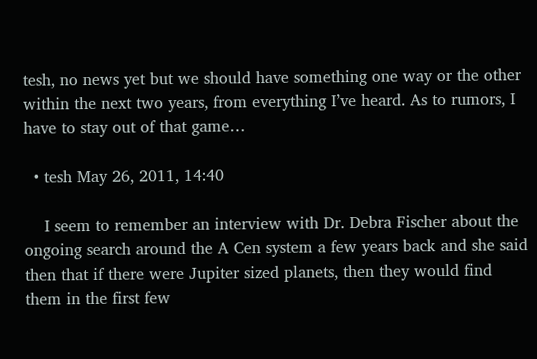tesh, no news yet but we should have something one way or the other within the next two years, from everything I’ve heard. As to rumors, I have to stay out of that game…

  • tesh May 26, 2011, 14:40

    I seem to remember an interview with Dr. Debra Fischer about the ongoing search around the A Cen system a few years back and she said then that if there were Jupiter sized planets, then they would find them in the first few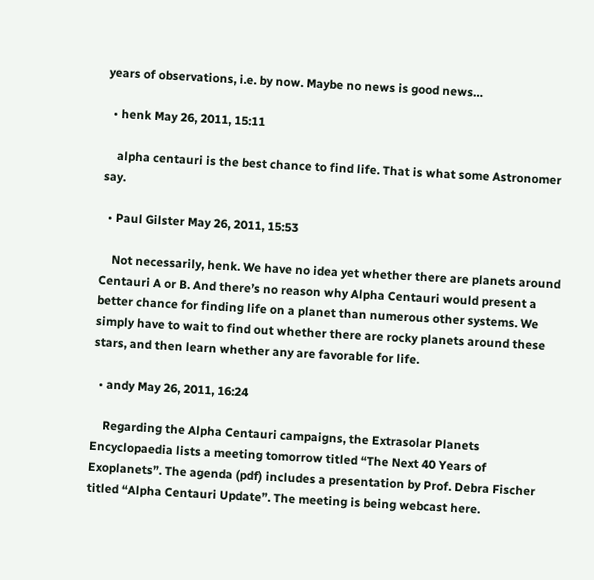years of observations, i.e. by now. Maybe no news is good news…

  • henk May 26, 2011, 15:11

    alpha centauri is the best chance to find life. That is what some Astronomer say.

  • Paul Gilster May 26, 2011, 15:53

    Not necessarily, henk. We have no idea yet whether there are planets around Centauri A or B. And there’s no reason why Alpha Centauri would present a better chance for finding life on a planet than numerous other systems. We simply have to wait to find out whether there are rocky planets around these stars, and then learn whether any are favorable for life.

  • andy May 26, 2011, 16:24

    Regarding the Alpha Centauri campaigns, the Extrasolar Planets Encyclopaedia lists a meeting tomorrow titled “The Next 40 Years of Exoplanets”. The agenda (pdf) includes a presentation by Prof. Debra Fischer titled “Alpha Centauri Update”. The meeting is being webcast here.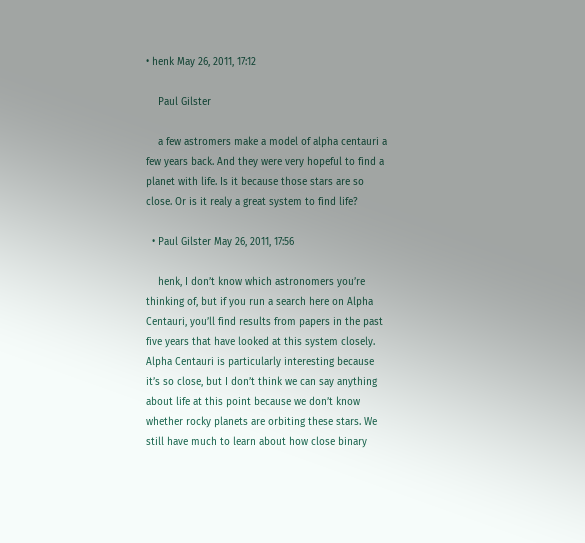• henk May 26, 2011, 17:12

    Paul Gilster

    a few astromers make a model of alpha centauri a few years back. And they were very hopeful to find a planet with life. Is it because those stars are so close. Or is it realy a great system to find life?

  • Paul Gilster May 26, 2011, 17:56

    henk, I don’t know which astronomers you’re thinking of, but if you run a search here on Alpha Centauri, you’ll find results from papers in the past five years that have looked at this system closely. Alpha Centauri is particularly interesting because it’s so close, but I don’t think we can say anything about life at this point because we don’t know whether rocky planets are orbiting these stars. We still have much to learn about how close binary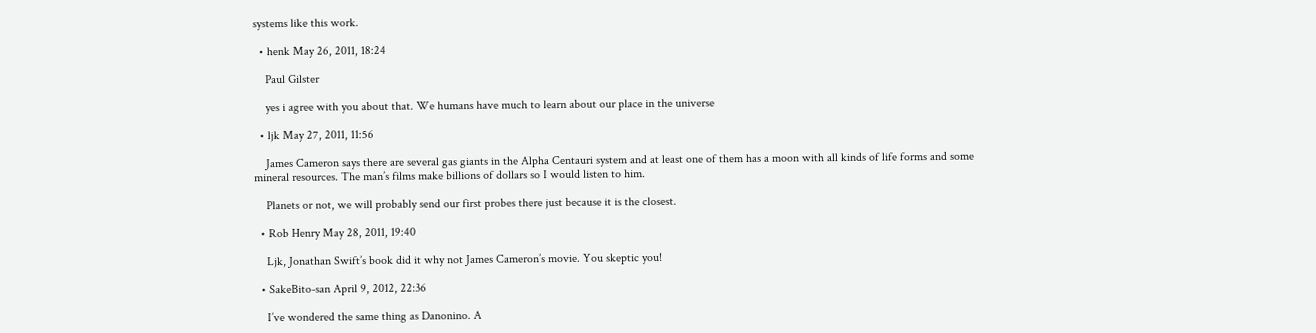systems like this work.

  • henk May 26, 2011, 18:24

    Paul Gilster

    yes i agree with you about that. We humans have much to learn about our place in the universe

  • ljk May 27, 2011, 11:56

    James Cameron says there are several gas giants in the Alpha Centauri system and at least one of them has a moon with all kinds of life forms and some mineral resources. The man’s films make billions of dollars so I would listen to him.

    Planets or not, we will probably send our first probes there just because it is the closest.

  • Rob Henry May 28, 2011, 19:40

    Ljk, Jonathan Swift’s book did it why not James Cameron’s movie. You skeptic you!

  • SakeBito-san April 9, 2012, 22:36

    I’ve wondered the same thing as Danonino. A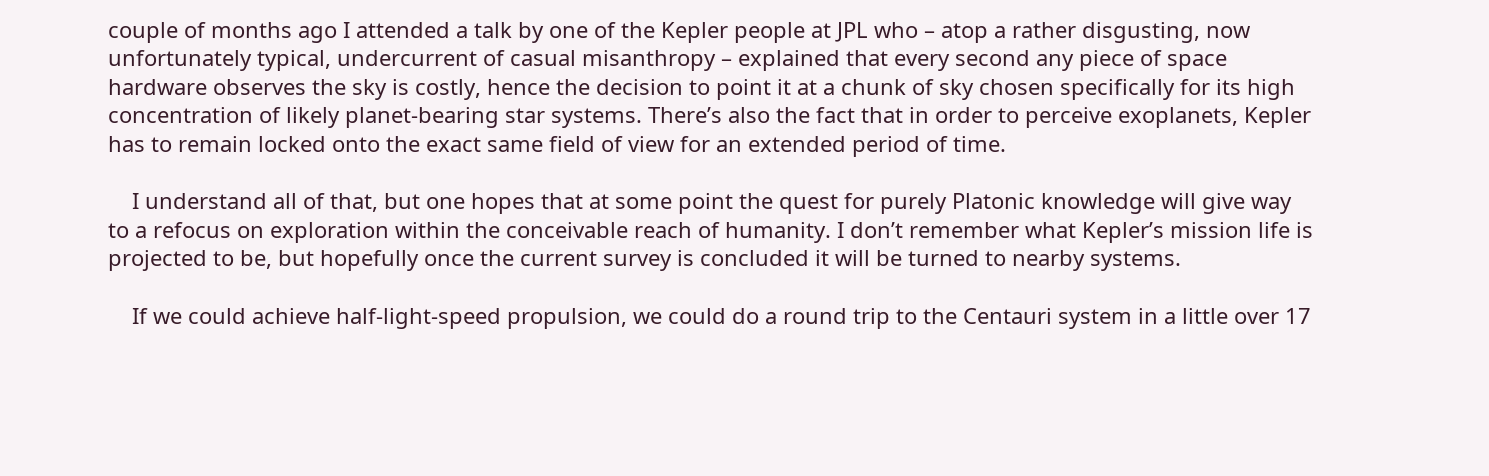couple of months ago I attended a talk by one of the Kepler people at JPL who – atop a rather disgusting, now unfortunately typical, undercurrent of casual misanthropy – explained that every second any piece of space hardware observes the sky is costly, hence the decision to point it at a chunk of sky chosen specifically for its high concentration of likely planet-bearing star systems. There’s also the fact that in order to perceive exoplanets, Kepler has to remain locked onto the exact same field of view for an extended period of time.

    I understand all of that, but one hopes that at some point the quest for purely Platonic knowledge will give way to a refocus on exploration within the conceivable reach of humanity. I don’t remember what Kepler’s mission life is projected to be, but hopefully once the current survey is concluded it will be turned to nearby systems.

    If we could achieve half-light-speed propulsion, we could do a round trip to the Centauri system in a little over 17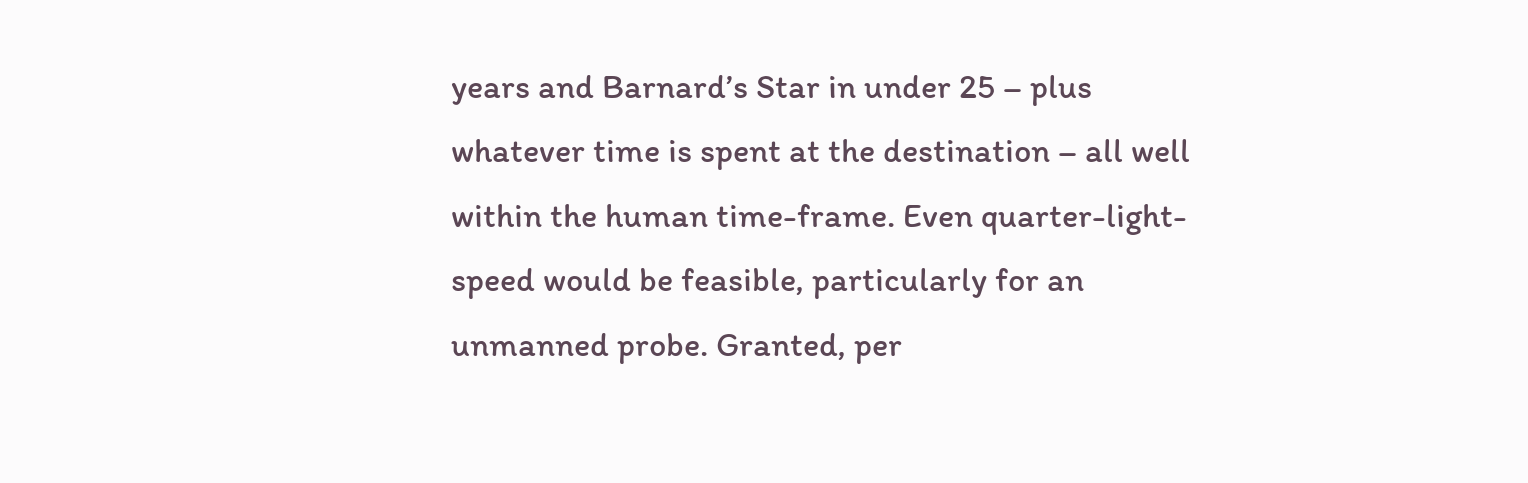years and Barnard’s Star in under 25 – plus whatever time is spent at the destination – all well within the human time-frame. Even quarter-light-speed would be feasible, particularly for an unmanned probe. Granted, per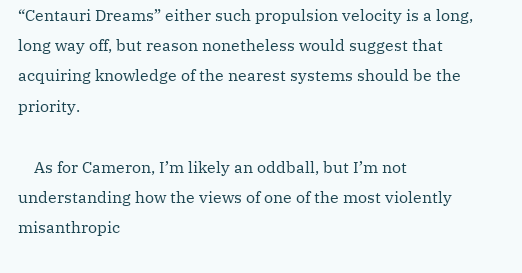“Centauri Dreams” either such propulsion velocity is a long, long way off, but reason nonetheless would suggest that acquiring knowledge of the nearest systems should be the priority.

    As for Cameron, I’m likely an oddball, but I’m not understanding how the views of one of the most violently misanthropic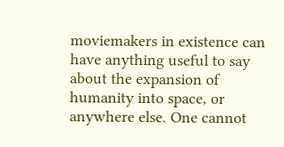moviemakers in existence can have anything useful to say about the expansion of humanity into space, or anywhere else. One cannot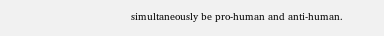simultaneously be pro-human and anti-human.